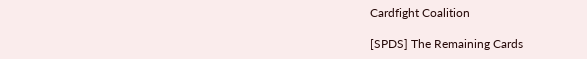Cardfight Coalition

[SPDS] The Remaining Cards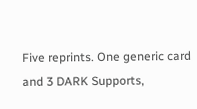Five reprints. One generic card and 3 DARK Supports,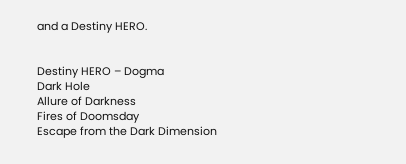and a Destiny HERO.


Destiny HERO – Dogma
Dark Hole
Allure of Darkness
Fires of Doomsday
Escape from the Dark Dimension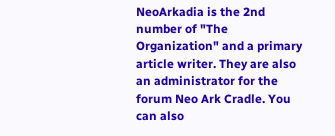NeoArkadia is the 2nd number of "The Organization" and a primary article writer. They are also an administrator for the forum Neo Ark Cradle. You can also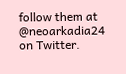follow them at @neoarkadia24 on Twitter.